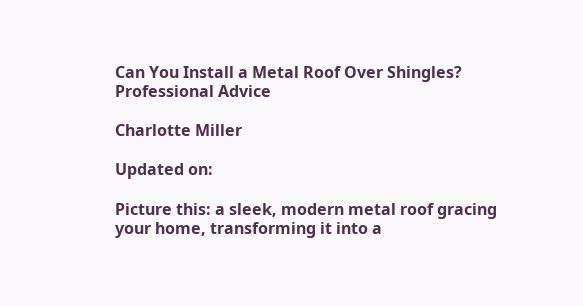Can You Install a Metal Roof Over Shingles? Professional Advice

Charlotte Miller

Updated on:

Picture this: a sleek, modern metal roof gracing your home, transforming it into a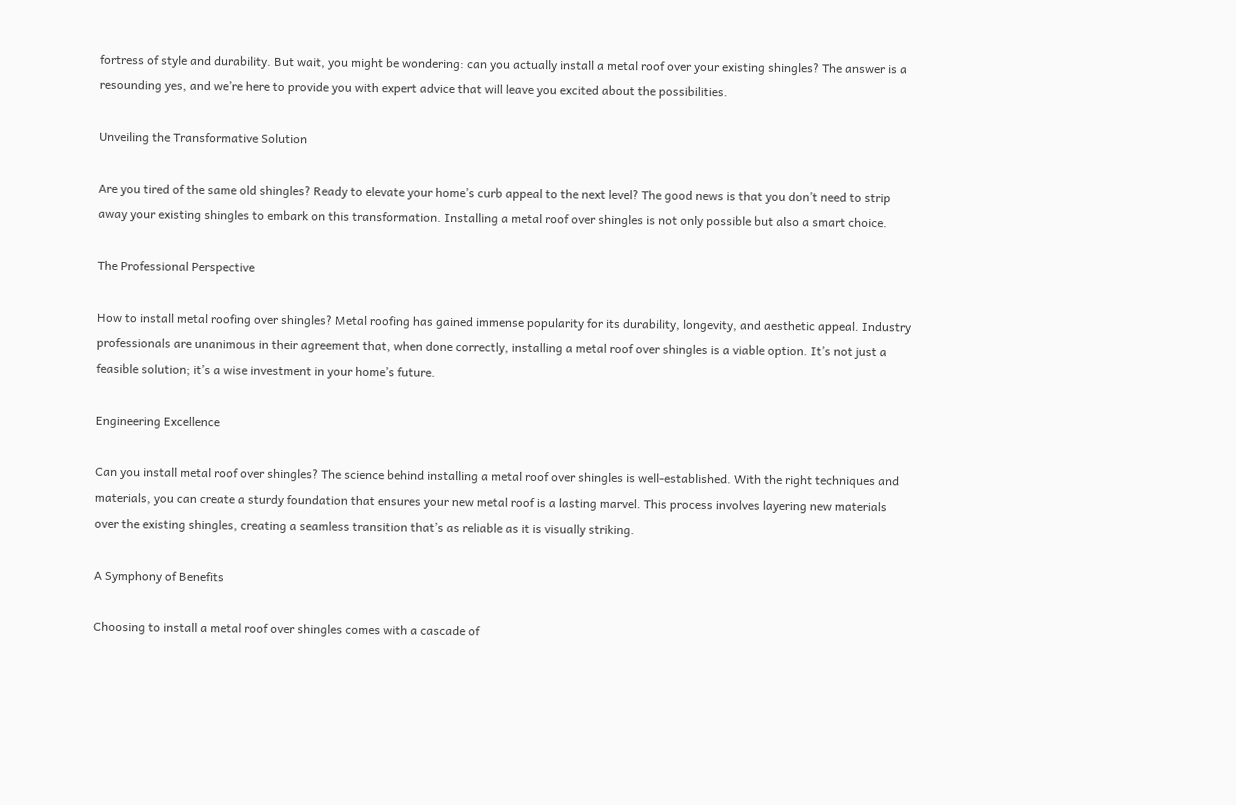fortress of style and durability. But wait, you might be wondering: can you actually install a metal roof over your existing shingles? The answer is a resounding yes, and we’re here to provide you with expert advice that will leave you excited about the possibilities.

Unveiling the Transformative Solution

Are you tired of the same old shingles? Ready to elevate your home’s curb appeal to the next level? The good news is that you don’t need to strip away your existing shingles to embark on this transformation. Installing a metal roof over shingles is not only possible but also a smart choice.

The Professional Perspective

How to install metal roofing over shingles? Metal roofing has gained immense popularity for its durability, longevity, and aesthetic appeal. Industry professionals are unanimous in their agreement that, when done correctly, installing a metal roof over shingles is a viable option. It’s not just a feasible solution; it’s a wise investment in your home’s future.

Engineering Excellence

Can you install metal roof over shingles? The science behind installing a metal roof over shingles is well-established. With the right techniques and materials, you can create a sturdy foundation that ensures your new metal roof is a lasting marvel. This process involves layering new materials over the existing shingles, creating a seamless transition that’s as reliable as it is visually striking.

A Symphony of Benefits

Choosing to install a metal roof over shingles comes with a cascade of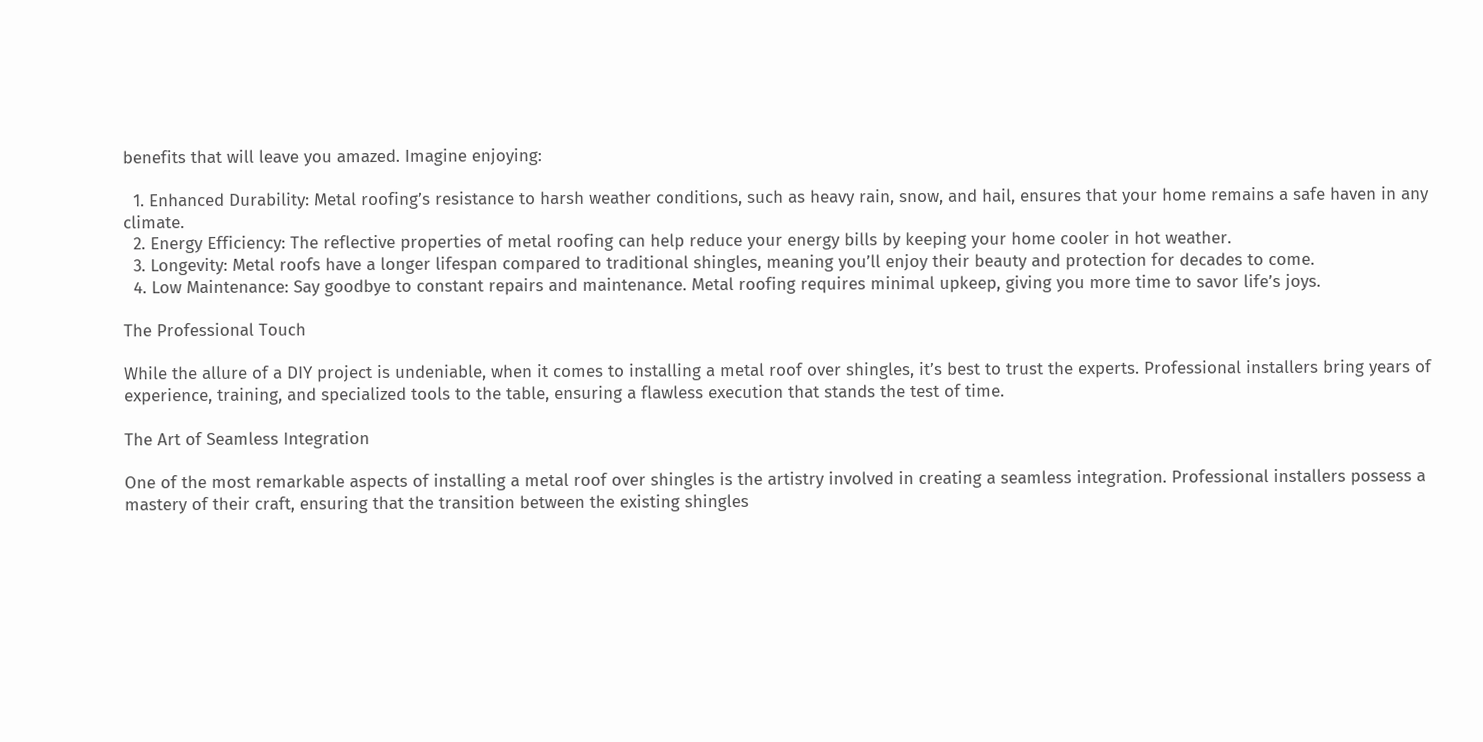benefits that will leave you amazed. Imagine enjoying:

  1. Enhanced Durability: Metal roofing’s resistance to harsh weather conditions, such as heavy rain, snow, and hail, ensures that your home remains a safe haven in any climate.
  2. Energy Efficiency: The reflective properties of metal roofing can help reduce your energy bills by keeping your home cooler in hot weather.
  3. Longevity: Metal roofs have a longer lifespan compared to traditional shingles, meaning you’ll enjoy their beauty and protection for decades to come.
  4. Low Maintenance: Say goodbye to constant repairs and maintenance. Metal roofing requires minimal upkeep, giving you more time to savor life’s joys.

The Professional Touch

While the allure of a DIY project is undeniable, when it comes to installing a metal roof over shingles, it’s best to trust the experts. Professional installers bring years of experience, training, and specialized tools to the table, ensuring a flawless execution that stands the test of time.

The Art of Seamless Integration

One of the most remarkable aspects of installing a metal roof over shingles is the artistry involved in creating a seamless integration. Professional installers possess a mastery of their craft, ensuring that the transition between the existing shingles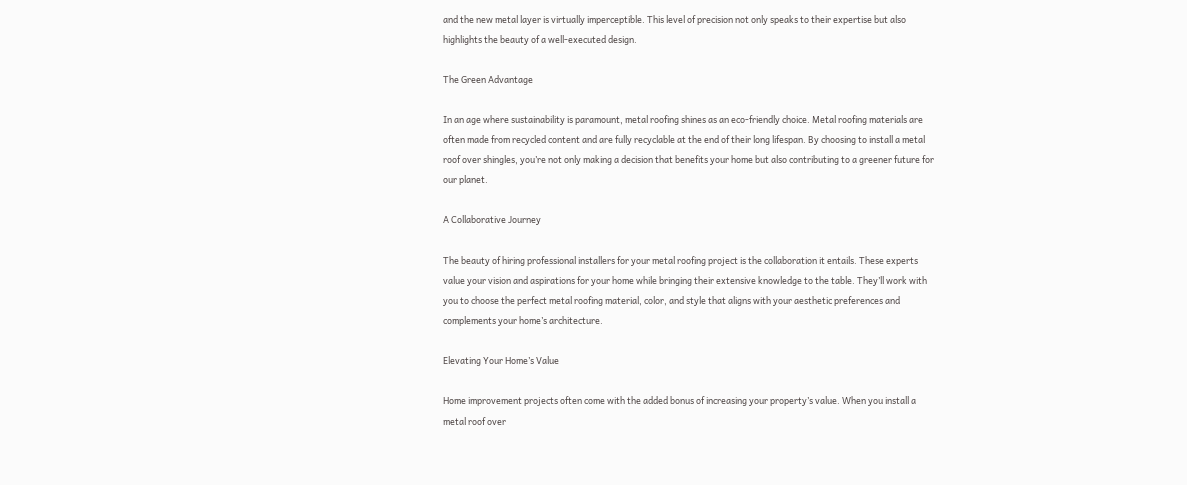and the new metal layer is virtually imperceptible. This level of precision not only speaks to their expertise but also highlights the beauty of a well-executed design.

The Green Advantage

In an age where sustainability is paramount, metal roofing shines as an eco-friendly choice. Metal roofing materials are often made from recycled content and are fully recyclable at the end of their long lifespan. By choosing to install a metal roof over shingles, you’re not only making a decision that benefits your home but also contributing to a greener future for our planet.

A Collaborative Journey

The beauty of hiring professional installers for your metal roofing project is the collaboration it entails. These experts value your vision and aspirations for your home while bringing their extensive knowledge to the table. They’ll work with you to choose the perfect metal roofing material, color, and style that aligns with your aesthetic preferences and complements your home’s architecture.

Elevating Your Home’s Value

Home improvement projects often come with the added bonus of increasing your property’s value. When you install a metal roof over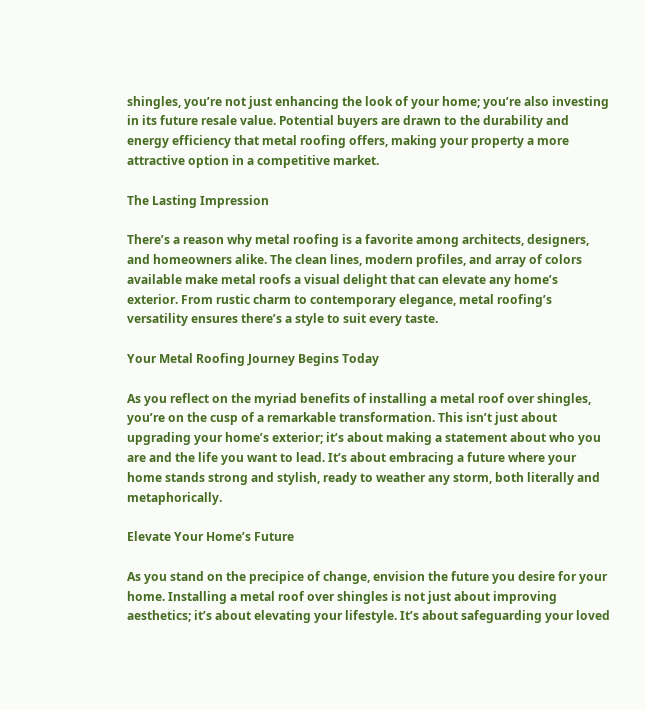shingles, you’re not just enhancing the look of your home; you’re also investing in its future resale value. Potential buyers are drawn to the durability and energy efficiency that metal roofing offers, making your property a more attractive option in a competitive market.

The Lasting Impression

There’s a reason why metal roofing is a favorite among architects, designers, and homeowners alike. The clean lines, modern profiles, and array of colors available make metal roofs a visual delight that can elevate any home’s exterior. From rustic charm to contemporary elegance, metal roofing’s versatility ensures there’s a style to suit every taste.

Your Metal Roofing Journey Begins Today

As you reflect on the myriad benefits of installing a metal roof over shingles, you’re on the cusp of a remarkable transformation. This isn’t just about upgrading your home’s exterior; it’s about making a statement about who you are and the life you want to lead. It’s about embracing a future where your home stands strong and stylish, ready to weather any storm, both literally and metaphorically.

Elevate Your Home’s Future

As you stand on the precipice of change, envision the future you desire for your home. Installing a metal roof over shingles is not just about improving aesthetics; it’s about elevating your lifestyle. It’s about safeguarding your loved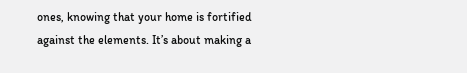ones, knowing that your home is fortified against the elements. It’s about making a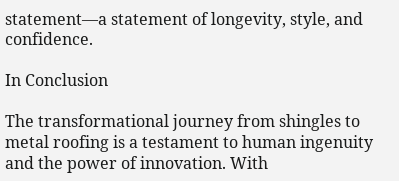statement—a statement of longevity, style, and confidence.

In Conclusion

The transformational journey from shingles to metal roofing is a testament to human ingenuity and the power of innovation. With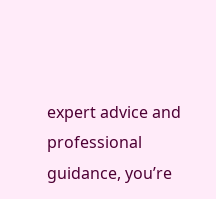expert advice and professional guidance, you’re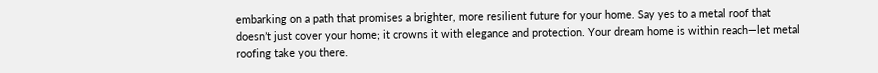embarking on a path that promises a brighter, more resilient future for your home. Say yes to a metal roof that doesn’t just cover your home; it crowns it with elegance and protection. Your dream home is within reach—let metal roofing take you there.